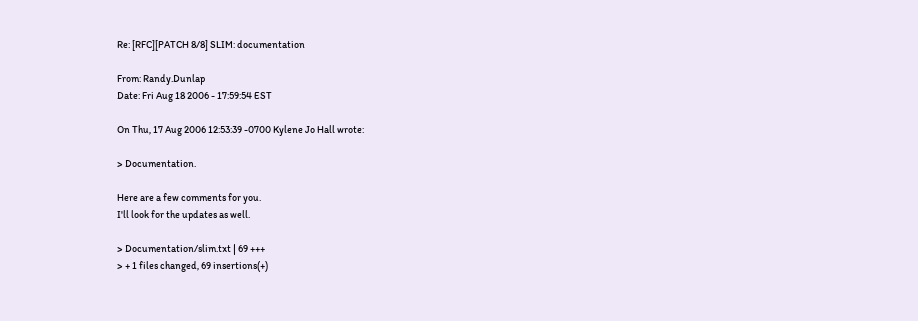Re: [RFC][PATCH 8/8] SLIM: documentation

From: Randy.Dunlap
Date: Fri Aug 18 2006 - 17:59:54 EST

On Thu, 17 Aug 2006 12:53:39 -0700 Kylene Jo Hall wrote:

> Documentation.

Here are a few comments for you.
I'll look for the updates as well.

> Documentation/slim.txt | 69 +++
> + 1 files changed, 69 insertions(+)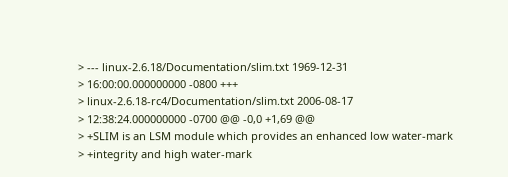> --- linux-2.6.18/Documentation/slim.txt 1969-12-31
> 16:00:00.000000000 -0800 +++
> linux-2.6.18-rc4/Documentation/slim.txt 2006-08-17
> 12:38:24.000000000 -0700 @@ -0,0 +1,69 @@
> +SLIM is an LSM module which provides an enhanced low water-mark
> +integrity and high water-mark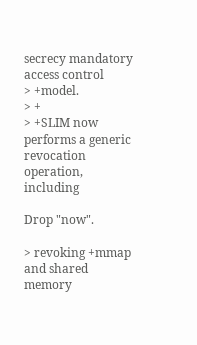secrecy mandatory access control
> +model.
> +
> +SLIM now performs a generic revocation operation, including

Drop "now".

> revoking +mmap and shared memory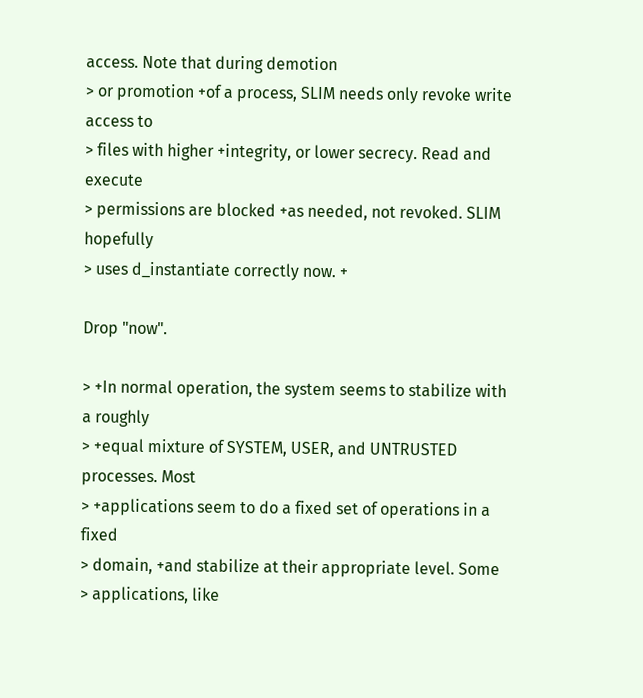access. Note that during demotion
> or promotion +of a process, SLIM needs only revoke write access to
> files with higher +integrity, or lower secrecy. Read and execute
> permissions are blocked +as needed, not revoked. SLIM hopefully
> uses d_instantiate correctly now. +

Drop "now".

> +In normal operation, the system seems to stabilize with a roughly
> +equal mixture of SYSTEM, USER, and UNTRUSTED processes. Most
> +applications seem to do a fixed set of operations in a fixed
> domain, +and stabilize at their appropriate level. Some
> applications, like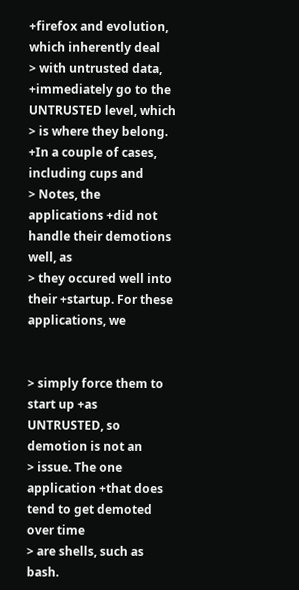+firefox and evolution, which inherently deal
> with untrusted data, +immediately go to the UNTRUSTED level, which
> is where they belong. +In a couple of cases, including cups and
> Notes, the applications +did not handle their demotions well, as
> they occured well into their +startup. For these applications, we


> simply force them to start up +as UNTRUSTED, so demotion is not an
> issue. The one application +that does tend to get demoted over time
> are shells, such as bash.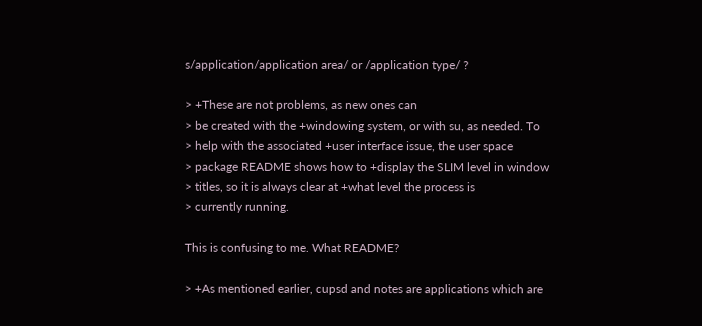s/application/application area/ or /application type/ ?

> +These are not problems, as new ones can
> be created with the +windowing system, or with su, as needed. To
> help with the associated +user interface issue, the user space
> package README shows how to +display the SLIM level in window
> titles, so it is always clear at +what level the process is
> currently running.

This is confusing to me. What README?

> +As mentioned earlier, cupsd and notes are applications which are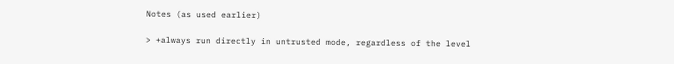Notes (as used earlier)

> +always run directly in untrusted mode, regardless of the level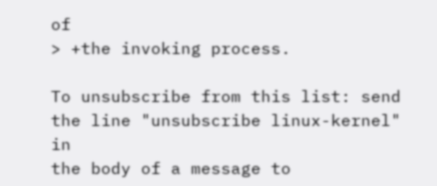of
> +the invoking process.

To unsubscribe from this list: send the line "unsubscribe linux-kernel" in
the body of a message to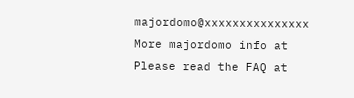majordomo@xxxxxxxxxxxxxxx
More majordomo info at
Please read the FAQ at